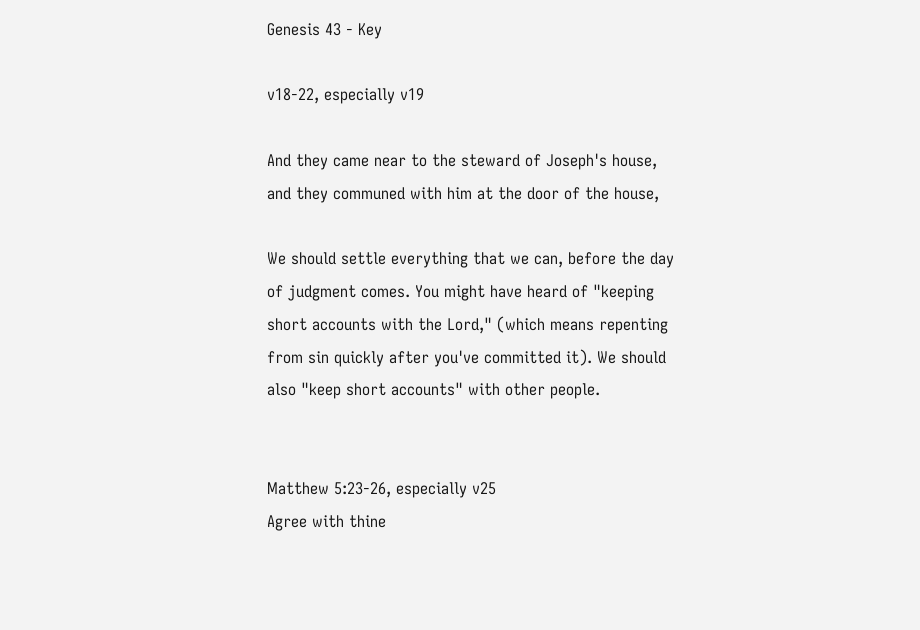Genesis 43 - Key

v18-22, especially v19

And they came near to the steward of Joseph's house, and they communed with him at the door of the house,

We should settle everything that we can, before the day of judgment comes. You might have heard of "keeping short accounts with the Lord," (which means repenting from sin quickly after you've committed it). We should also "keep short accounts" with other people.


Matthew 5:23-26, especially v25
Agree with thine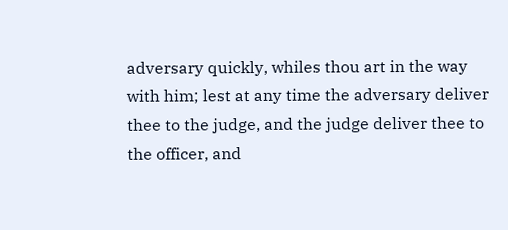adversary quickly, whiles thou art in the way with him; lest at any time the adversary deliver thee to the judge, and the judge deliver thee to the officer, and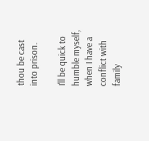thou be cast into prison.

I'll be quick to humble myself, when I have a conflict with family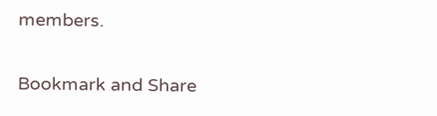members.

Bookmark and Share